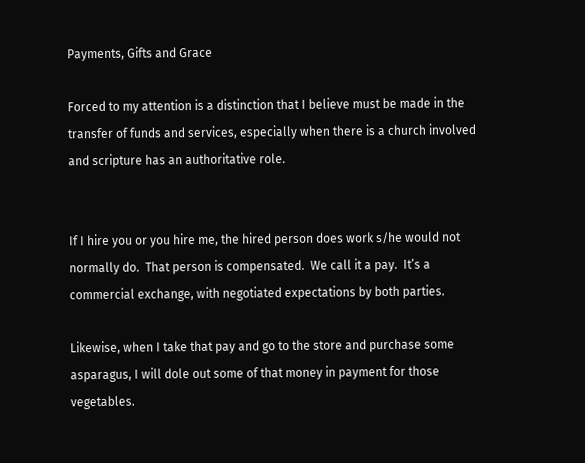Payments, Gifts and Grace

Forced to my attention is a distinction that I believe must be made in the transfer of funds and services, especially when there is a church involved and scripture has an authoritative role.


If I hire you or you hire me, the hired person does work s/he would not normally do.  That person is compensated.  We call it a pay.  It’s a commercial exchange, with negotiated expectations by both parties.

Likewise, when I take that pay and go to the store and purchase some asparagus, I will dole out some of that money in payment for those vegetables.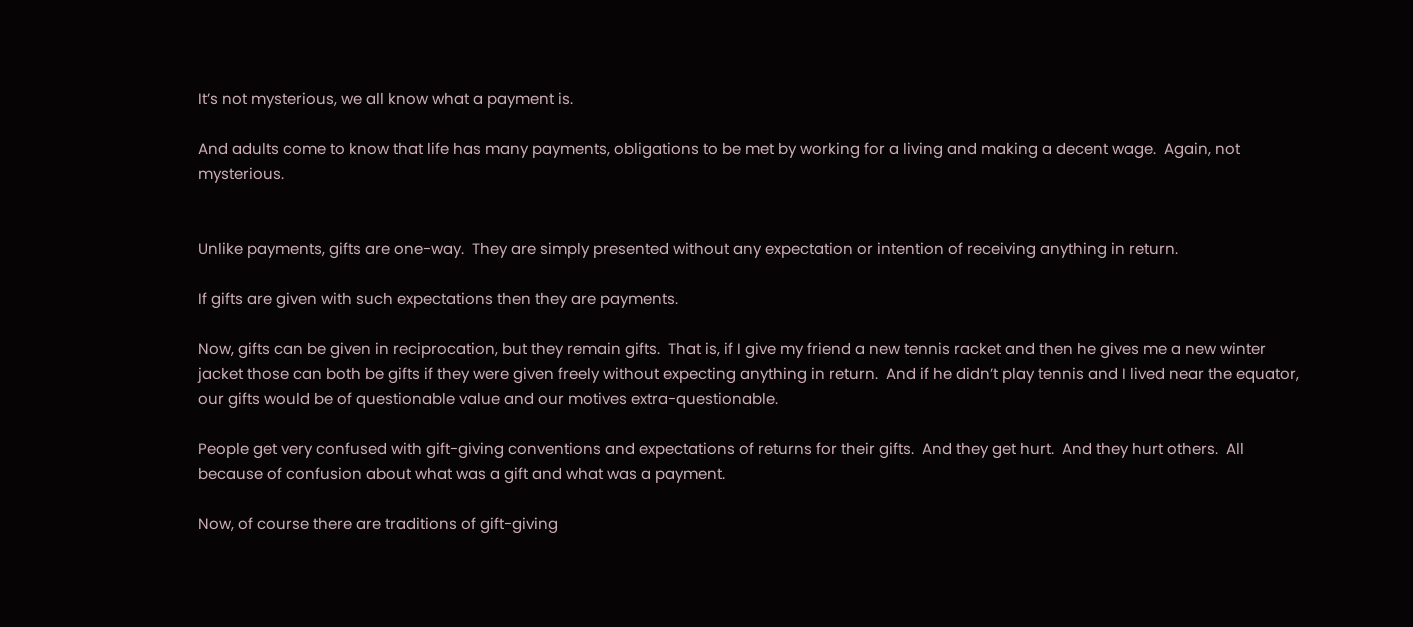It’s not mysterious, we all know what a payment is.

And adults come to know that life has many payments, obligations to be met by working for a living and making a decent wage.  Again, not mysterious.


Unlike payments, gifts are one-way.  They are simply presented without any expectation or intention of receiving anything in return.

If gifts are given with such expectations then they are payments.

Now, gifts can be given in reciprocation, but they remain gifts.  That is, if I give my friend a new tennis racket and then he gives me a new winter jacket those can both be gifts if they were given freely without expecting anything in return.  And if he didn’t play tennis and I lived near the equator, our gifts would be of questionable value and our motives extra-questionable.

People get very confused with gift-giving conventions and expectations of returns for their gifts.  And they get hurt.  And they hurt others.  All because of confusion about what was a gift and what was a payment.

Now, of course there are traditions of gift-giving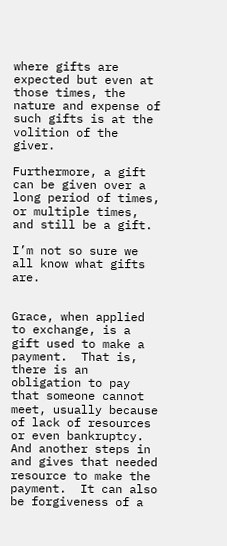where gifts are expected but even at those times, the nature and expense of such gifts is at the volition of the giver.

Furthermore, a gift can be given over a long period of times, or multiple times, and still be a gift.

I’m not so sure we all know what gifts are.


Grace, when applied to exchange, is a gift used to make a payment.  That is, there is an obligation to pay that someone cannot meet, usually because of lack of resources or even bankruptcy.  And another steps in and gives that needed resource to make the payment.  It can also be forgiveness of a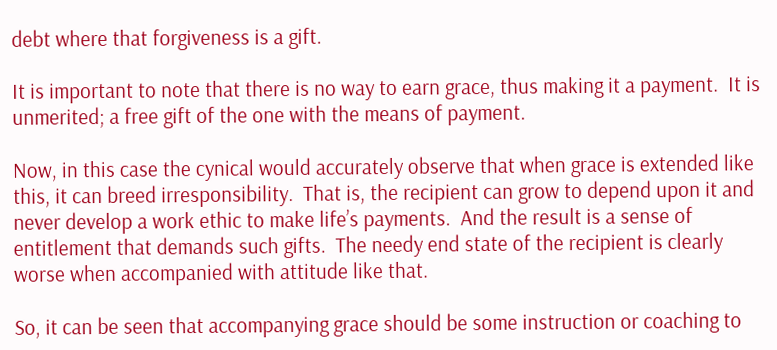debt where that forgiveness is a gift.

It is important to note that there is no way to earn grace, thus making it a payment.  It is unmerited; a free gift of the one with the means of payment.

Now, in this case the cynical would accurately observe that when grace is extended like this, it can breed irresponsibility.  That is, the recipient can grow to depend upon it and never develop a work ethic to make life’s payments.  And the result is a sense of entitlement that demands such gifts.  The needy end state of the recipient is clearly worse when accompanied with attitude like that.

So, it can be seen that accompanying grace should be some instruction or coaching to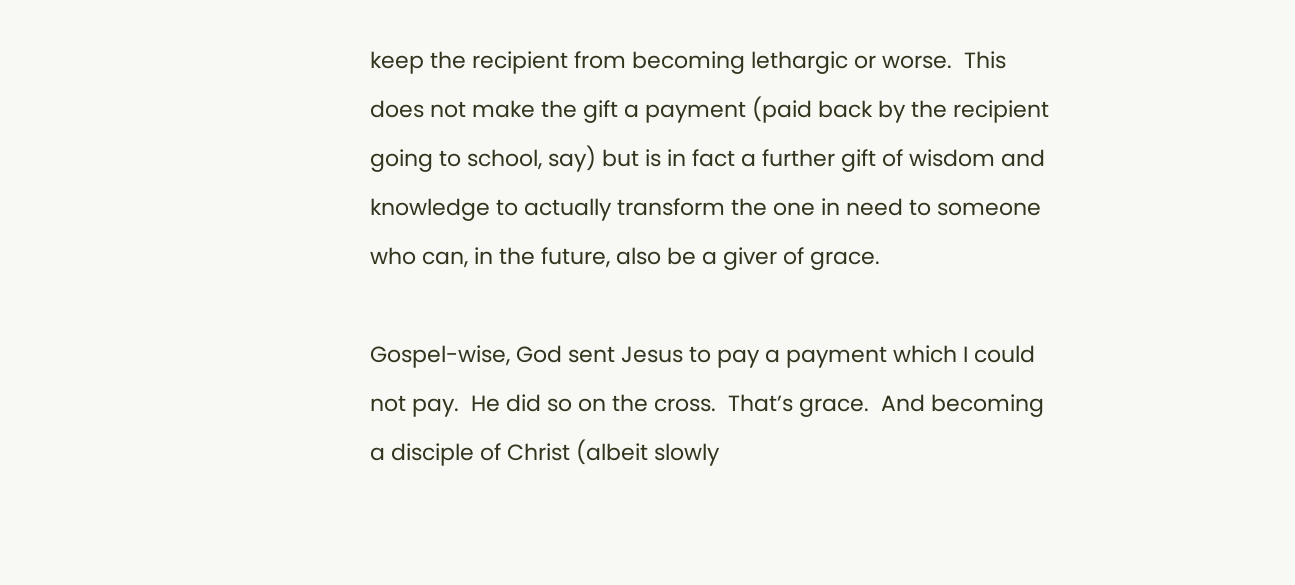keep the recipient from becoming lethargic or worse.  This does not make the gift a payment (paid back by the recipient going to school, say) but is in fact a further gift of wisdom and knowledge to actually transform the one in need to someone who can, in the future, also be a giver of grace.

Gospel-wise, God sent Jesus to pay a payment which I could not pay.  He did so on the cross.  That’s grace.  And becoming a disciple of Christ (albeit slowly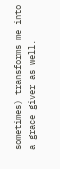sometimes) transforms me into a grace giver as well.